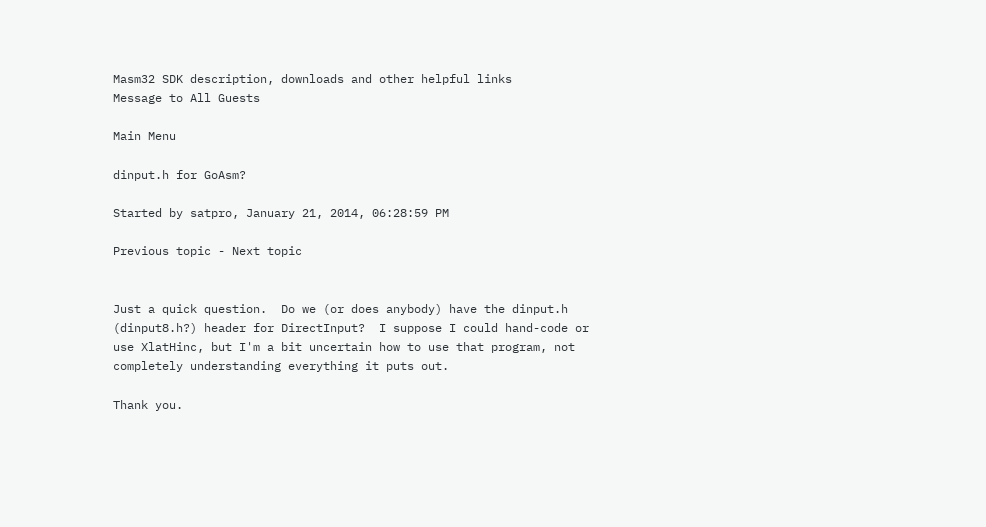Masm32 SDK description, downloads and other helpful links
Message to All Guests

Main Menu

dinput.h for GoAsm?

Started by satpro, January 21, 2014, 06:28:59 PM

Previous topic - Next topic


Just a quick question.  Do we (or does anybody) have the dinput.h (dinput8.h?) header for DirectInput?  I suppose I could hand-code or use XlatHinc, but I'm a bit uncertain how to use that program, not completely understanding everything it puts out.

Thank you.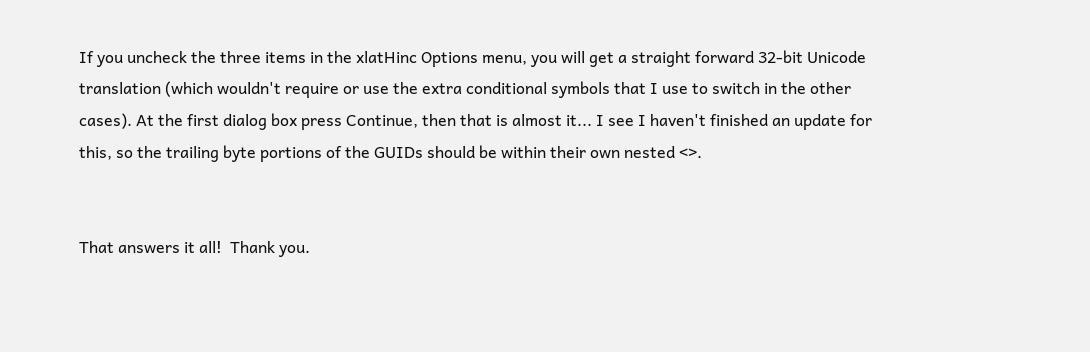If you uncheck the three items in the xlatHinc Options menu, you will get a straight forward 32-bit Unicode translation (which wouldn't require or use the extra conditional symbols that I use to switch in the other cases). At the first dialog box press Continue, then that is almost it... I see I haven't finished an update for this, so the trailing byte portions of the GUIDs should be within their own nested <>.


That answers it all!  Thank you.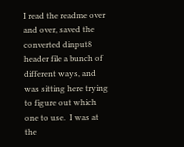I read the readme over and over, saved the converted dinput8 header file a bunch of different ways, and was sitting here trying to figure out which one to use.  I was at the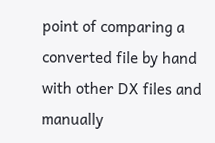point of comparing a converted file by hand with other DX files and manually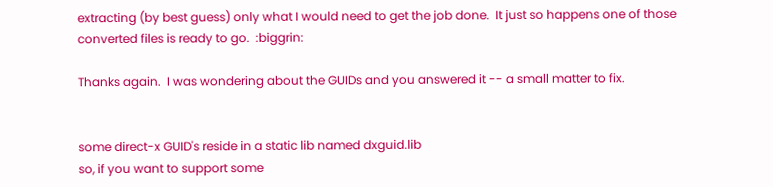extracting (by best guess) only what I would need to get the job done.  It just so happens one of those converted files is ready to go.  :biggrin:

Thanks again.  I was wondering about the GUIDs and you answered it -- a small matter to fix.


some direct-x GUID's reside in a static lib named dxguid.lib
so, if you want to support some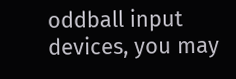oddball input devices, you may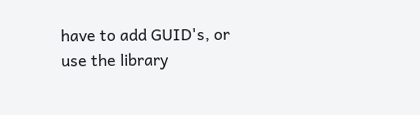have to add GUID's, or use the library